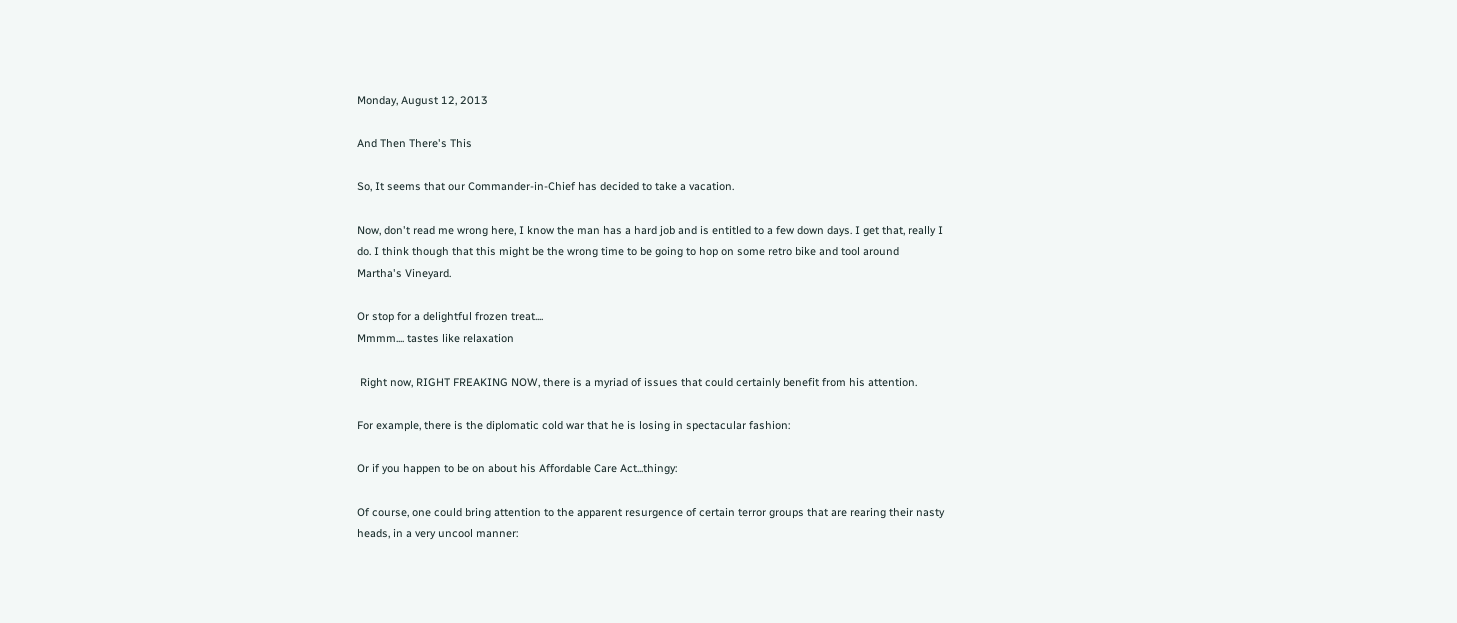Monday, August 12, 2013

And Then There's This

So, It seems that our Commander-in-Chief has decided to take a vacation.

Now, don't read me wrong here, I know the man has a hard job and is entitled to a few down days. I get that, really I do. I think though that this might be the wrong time to be going to hop on some retro bike and tool around Martha's Vineyard.

Or stop for a delightful frozen treat....
Mmmm.... tastes like relaxation

 Right now, RIGHT FREAKING NOW, there is a myriad of issues that could certainly benefit from his attention.

For example, there is the diplomatic cold war that he is losing in spectacular fashion:

Or if you happen to be on about his Affordable Care Act...thingy:

Of course, one could bring attention to the apparent resurgence of certain terror groups that are rearing their nasty heads, in a very uncool manner: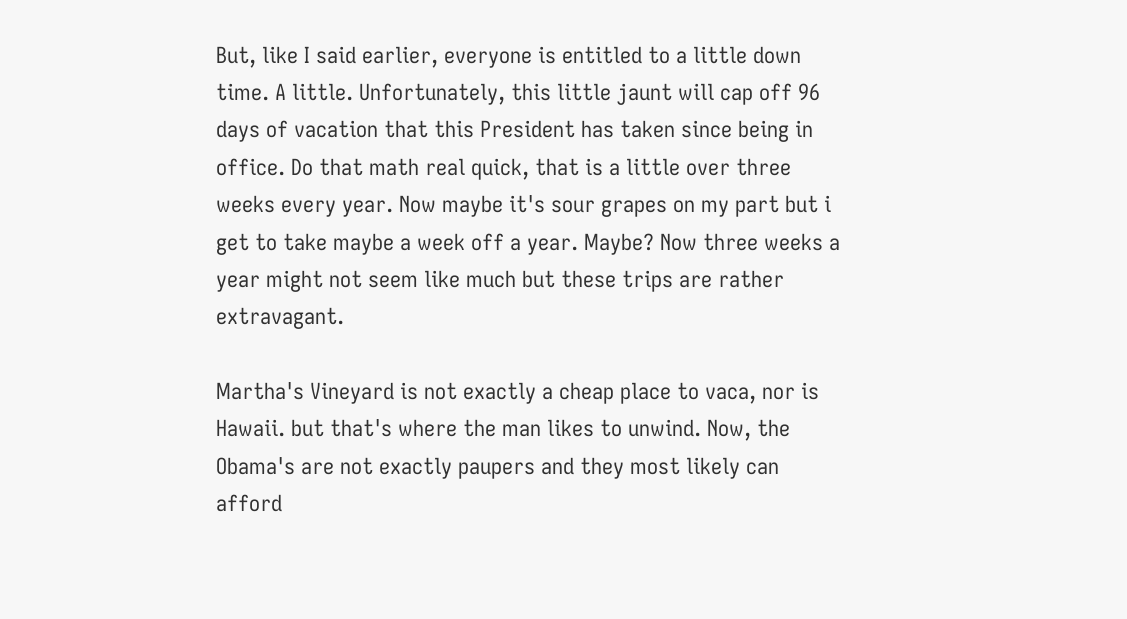But, like I said earlier, everyone is entitled to a little down time. A little. Unfortunately, this little jaunt will cap off 96 days of vacation that this President has taken since being in office. Do that math real quick, that is a little over three weeks every year. Now maybe it's sour grapes on my part but i get to take maybe a week off a year. Maybe? Now three weeks a year might not seem like much but these trips are rather extravagant.

Martha's Vineyard is not exactly a cheap place to vaca, nor is Hawaii. but that's where the man likes to unwind. Now, the Obama's are not exactly paupers and they most likely can afford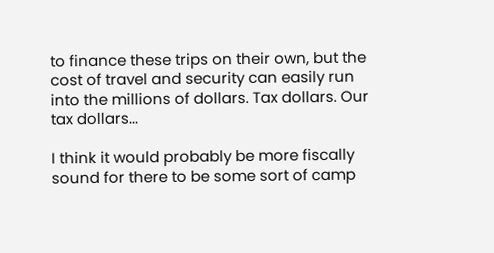to finance these trips on their own, but the cost of travel and security can easily run into the millions of dollars. Tax dollars. Our tax dollars...

I think it would probably be more fiscally sound for there to be some sort of camp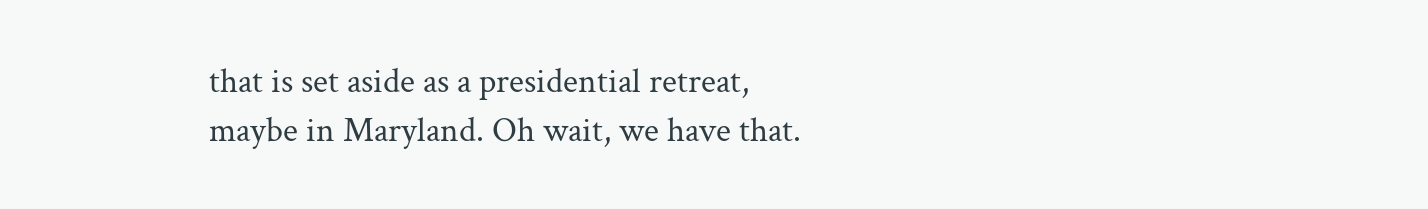that is set aside as a presidential retreat, maybe in Maryland. Oh wait, we have that.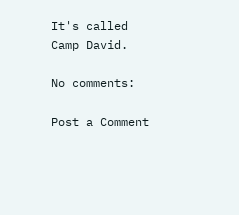It's called Camp David.

No comments:

Post a Comment